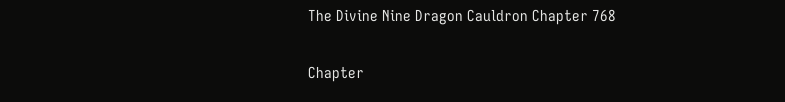The Divine Nine Dragon Cauldron Chapter 768

Chapter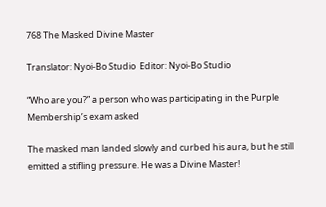768 The Masked Divine Master

Translator: Nyoi-Bo Studio  Editor: Nyoi-Bo Studio

“Who are you?” a person who was participating in the Purple Membership’s exam asked

The masked man landed slowly and curbed his aura, but he still emitted a stifling pressure. He was a Divine Master!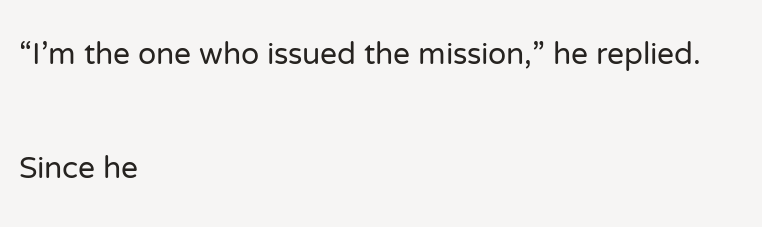“I’m the one who issued the mission,” he replied.

Since he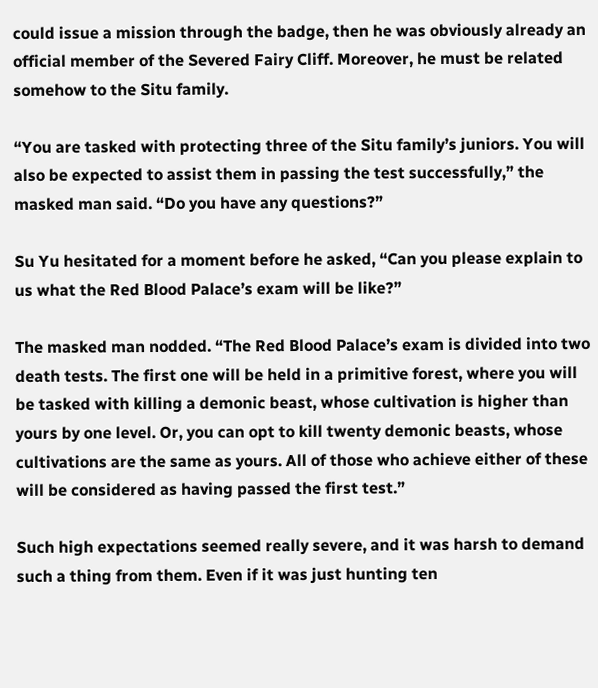could issue a mission through the badge, then he was obviously already an official member of the Severed Fairy Cliff. Moreover, he must be related somehow to the Situ family.

“You are tasked with protecting three of the Situ family’s juniors. You will also be expected to assist them in passing the test successfully,” the masked man said. “Do you have any questions?”

Su Yu hesitated for a moment before he asked, “Can you please explain to us what the Red Blood Palace’s exam will be like?”

The masked man nodded. “The Red Blood Palace’s exam is divided into two death tests. The first one will be held in a primitive forest, where you will be tasked with killing a demonic beast, whose cultivation is higher than yours by one level. Or, you can opt to kill twenty demonic beasts, whose cultivations are the same as yours. All of those who achieve either of these will be considered as having passed the first test.”

Such high expectations seemed really severe, and it was harsh to demand such a thing from them. Even if it was just hunting ten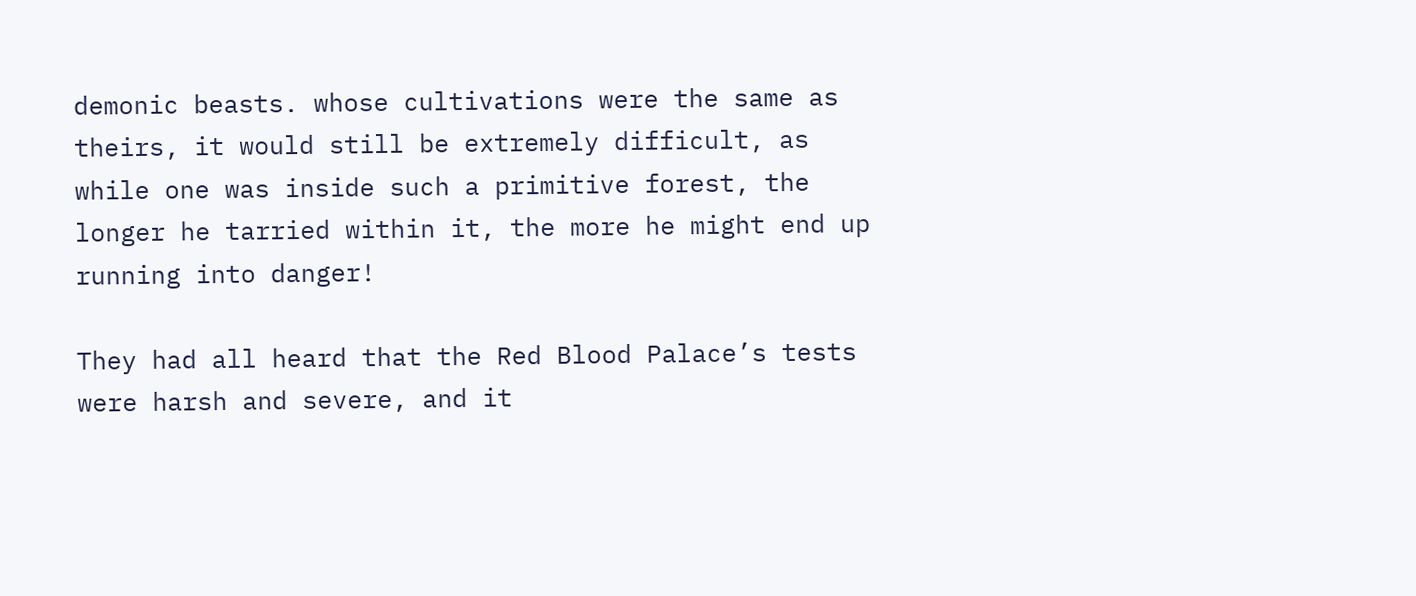demonic beasts. whose cultivations were the same as theirs, it would still be extremely difficult, as while one was inside such a primitive forest, the longer he tarried within it, the more he might end up running into danger!

They had all heard that the Red Blood Palace’s tests were harsh and severe, and it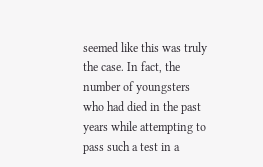seemed like this was truly the case. In fact, the number of youngsters who had died in the past years while attempting to pass such a test in a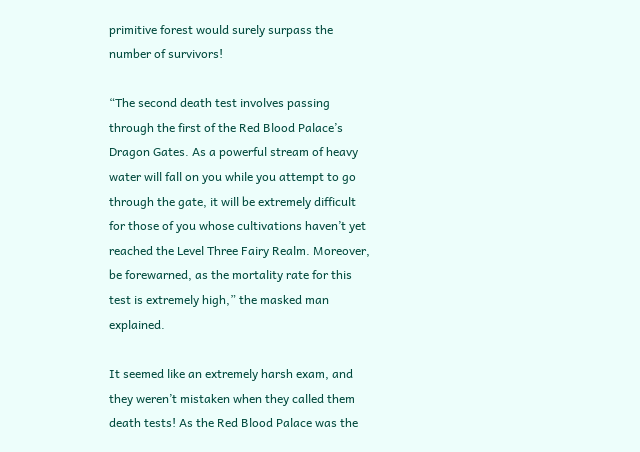primitive forest would surely surpass the number of survivors!

“The second death test involves passing through the first of the Red Blood Palace’s Dragon Gates. As a powerful stream of heavy water will fall on you while you attempt to go through the gate, it will be extremely difficult for those of you whose cultivations haven’t yet reached the Level Three Fairy Realm. Moreover, be forewarned, as the mortality rate for this test is extremely high,” the masked man explained.

It seemed like an extremely harsh exam, and they weren’t mistaken when they called them death tests! As the Red Blood Palace was the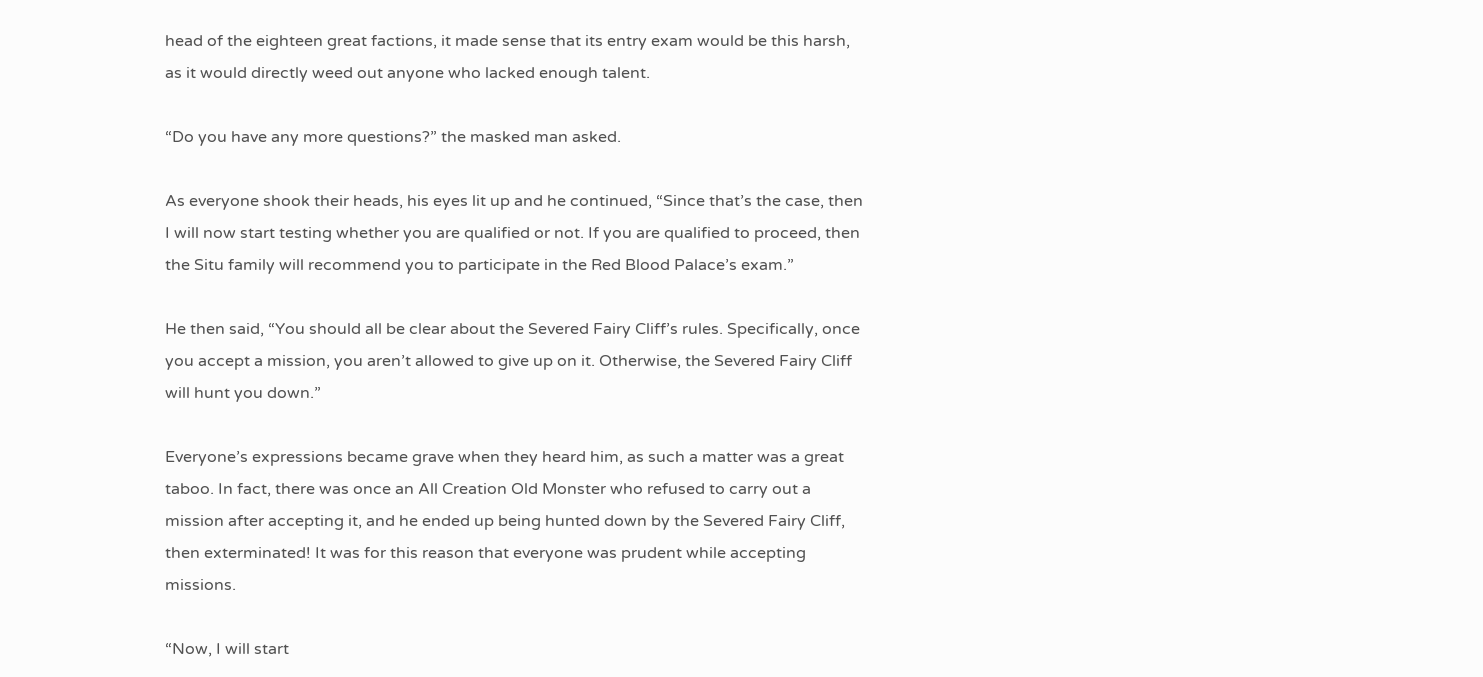head of the eighteen great factions, it made sense that its entry exam would be this harsh, as it would directly weed out anyone who lacked enough talent.

“Do you have any more questions?” the masked man asked.

As everyone shook their heads, his eyes lit up and he continued, “Since that’s the case, then I will now start testing whether you are qualified or not. If you are qualified to proceed, then the Situ family will recommend you to participate in the Red Blood Palace’s exam.”

He then said, “You should all be clear about the Severed Fairy Cliff’s rules. Specifically, once you accept a mission, you aren’t allowed to give up on it. Otherwise, the Severed Fairy Cliff will hunt you down.”

Everyone’s expressions became grave when they heard him, as such a matter was a great taboo. In fact, there was once an All Creation Old Monster who refused to carry out a mission after accepting it, and he ended up being hunted down by the Severed Fairy Cliff, then exterminated! It was for this reason that everyone was prudent while accepting missions.

“Now, I will start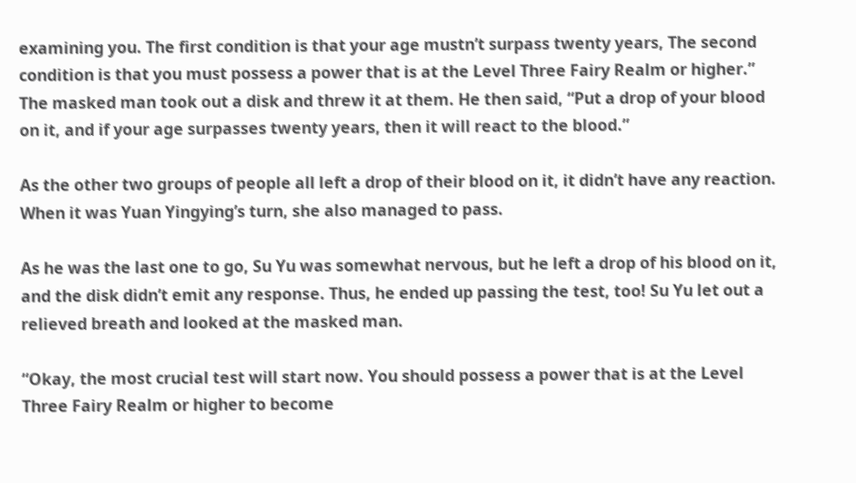examining you. The first condition is that your age mustn’t surpass twenty years, The second condition is that you must possess a power that is at the Level Three Fairy Realm or higher.” The masked man took out a disk and threw it at them. He then said, “Put a drop of your blood on it, and if your age surpasses twenty years, then it will react to the blood.”

As the other two groups of people all left a drop of their blood on it, it didn’t have any reaction. When it was Yuan Yingying’s turn, she also managed to pass.

As he was the last one to go, Su Yu was somewhat nervous, but he left a drop of his blood on it, and the disk didn’t emit any response. Thus, he ended up passing the test, too! Su Yu let out a relieved breath and looked at the masked man.

“Okay, the most crucial test will start now. You should possess a power that is at the Level Three Fairy Realm or higher to become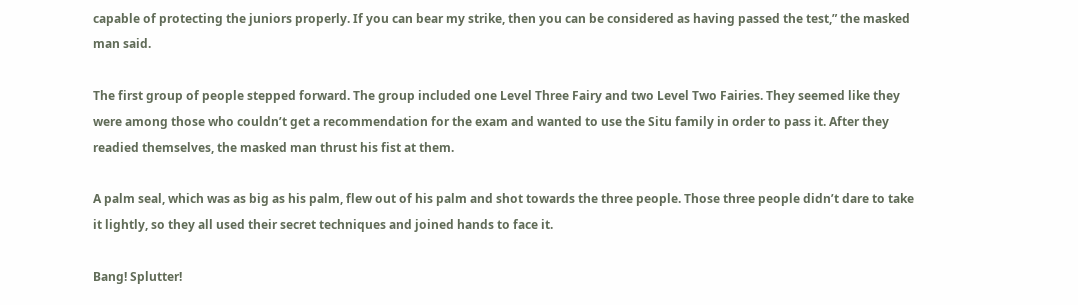capable of protecting the juniors properly. If you can bear my strike, then you can be considered as having passed the test,” the masked man said.

The first group of people stepped forward. The group included one Level Three Fairy and two Level Two Fairies. They seemed like they were among those who couldn’t get a recommendation for the exam and wanted to use the Situ family in order to pass it. After they readied themselves, the masked man thrust his fist at them.

A palm seal, which was as big as his palm, flew out of his palm and shot towards the three people. Those three people didn’t dare to take it lightly, so they all used their secret techniques and joined hands to face it.

Bang! Splutter!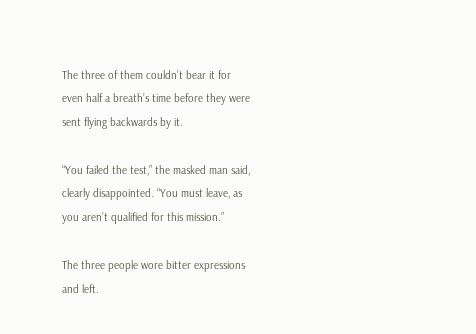The three of them couldn’t bear it for even half a breath’s time before they were sent flying backwards by it.

“You failed the test,” the masked man said, clearly disappointed. “You must leave, as you aren’t qualified for this mission.”

The three people wore bitter expressions and left.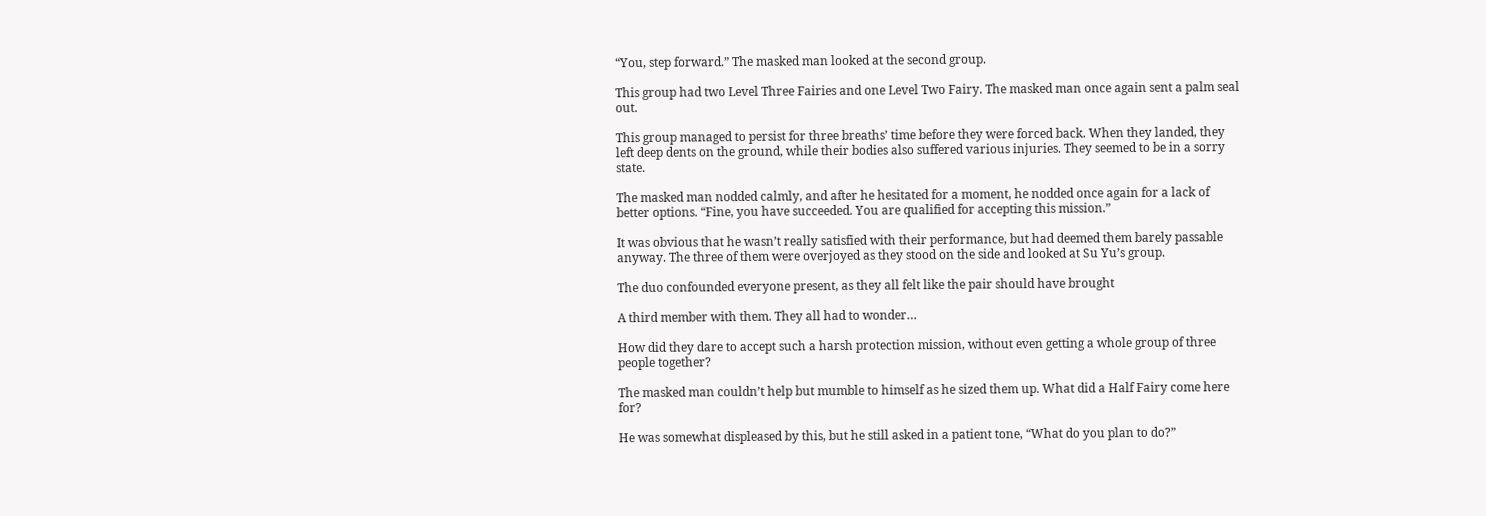“You, step forward.” The masked man looked at the second group.

This group had two Level Three Fairies and one Level Two Fairy. The masked man once again sent a palm seal out.

This group managed to persist for three breaths’ time before they were forced back. When they landed, they left deep dents on the ground, while their bodies also suffered various injuries. They seemed to be in a sorry state.

The masked man nodded calmly, and after he hesitated for a moment, he nodded once again for a lack of better options. “Fine, you have succeeded. You are qualified for accepting this mission.”

It was obvious that he wasn’t really satisfied with their performance, but had deemed them barely passable anyway. The three of them were overjoyed as they stood on the side and looked at Su Yu’s group.

The duo confounded everyone present, as they all felt like the pair should have brought

A third member with them. They all had to wonder…

How did they dare to accept such a harsh protection mission, without even getting a whole group of three people together?

The masked man couldn’t help but mumble to himself as he sized them up. What did a Half Fairy come here for?

He was somewhat displeased by this, but he still asked in a patient tone, “What do you plan to do?”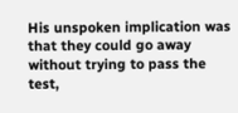His unspoken implication was that they could go away without trying to pass the test,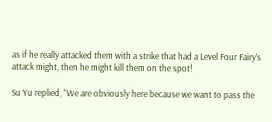as if he really attacked them with a strike that had a Level Four Fairy’s attack might, then he might kill them on the spot!

Su Yu replied, “We are obviously here because we want to pass the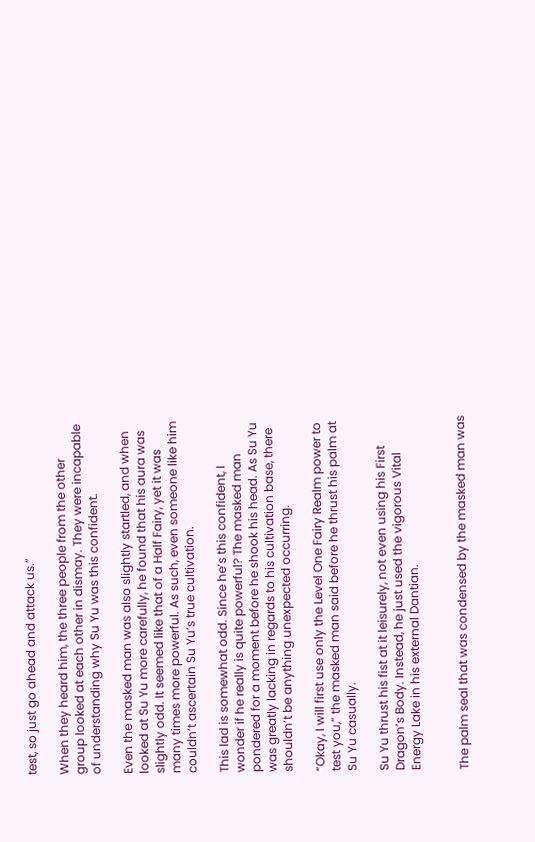test, so just go ahead and attack us.”

When they heard him, the three people from the other group looked at each other in dismay. They were incapable of understanding why Su Yu was this confident.

Even the masked man was also slightly startled, and when looked at Su Yu more carefully, he found that his aura was slightly odd. It seemed like that of a Half Fairy, yet it was many times more powerful. As such, even someone like him couldn’t ascertain Su Yu’s true cultivation.

This lad is somewhat odd. Since he’s this confident, I wonder if he really is quite powerful? The masked man pondered for a moment before he shook his head. As Su Yu was greatly lacking in regards to his cultivation base, there shouldn’t be anything unexpected occurring.

“Okay, I will first use only the Level One Fairy Realm power to test you,” the masked man said before he thrust his palm at Su Yu casually.

Su Yu thrust his fist at it leisurely, not even using his First Dragon’s Body. Instead, he just used the vigorous Vital Energy Lake in his external Dantian.


The palm seal that was condensed by the masked man was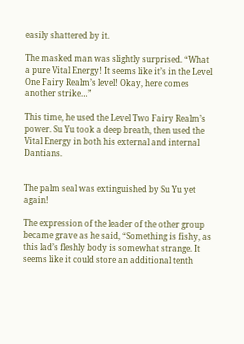easily shattered by it.

The masked man was slightly surprised. “What a pure Vital Energy! It seems like it’s in the Level One Fairy Realm’s level! Okay, here comes another strike…”

This time, he used the Level Two Fairy Realm’s power. Su Yu took a deep breath, then used the Vital Energy in both his external and internal Dantians.


The palm seal was extinguished by Su Yu yet again!

The expression of the leader of the other group became grave as he said, “Something is fishy, as this lad’s fleshly body is somewhat strange. It seems like it could store an additional tenth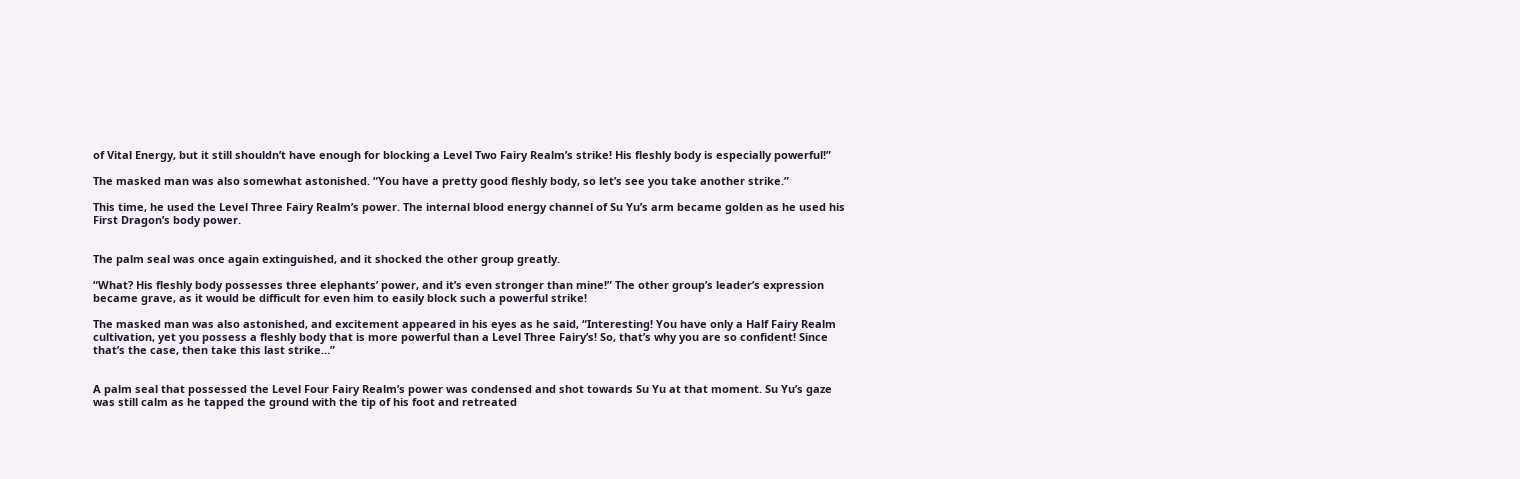of Vital Energy, but it still shouldn’t have enough for blocking a Level Two Fairy Realm’s strike! His fleshly body is especially powerful!”

The masked man was also somewhat astonished. “You have a pretty good fleshly body, so let’s see you take another strike.”

This time, he used the Level Three Fairy Realm’s power. The internal blood energy channel of Su Yu’s arm became golden as he used his First Dragon’s body power.


The palm seal was once again extinguished, and it shocked the other group greatly.

“What? His fleshly body possesses three elephants’ power, and it’s even stronger than mine!” The other group’s leader’s expression became grave, as it would be difficult for even him to easily block such a powerful strike!

The masked man was also astonished, and excitement appeared in his eyes as he said, “Interesting! You have only a Half Fairy Realm cultivation, yet you possess a fleshly body that is more powerful than a Level Three Fairy’s! So, that’s why you are so confident! Since that’s the case, then take this last strike…”


A palm seal that possessed the Level Four Fairy Realm’s power was condensed and shot towards Su Yu at that moment. Su Yu’s gaze was still calm as he tapped the ground with the tip of his foot and retreated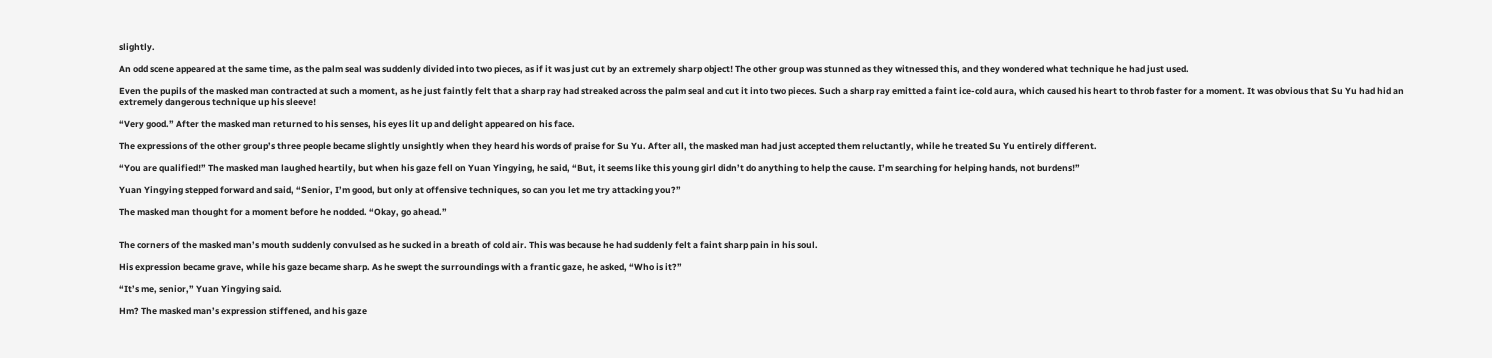slightly.

An odd scene appeared at the same time, as the palm seal was suddenly divided into two pieces, as if it was just cut by an extremely sharp object! The other group was stunned as they witnessed this, and they wondered what technique he had just used.

Even the pupils of the masked man contracted at such a moment, as he just faintly felt that a sharp ray had streaked across the palm seal and cut it into two pieces. Such a sharp ray emitted a faint ice-cold aura, which caused his heart to throb faster for a moment. It was obvious that Su Yu had hid an extremely dangerous technique up his sleeve!

“Very good.” After the masked man returned to his senses, his eyes lit up and delight appeared on his face.

The expressions of the other group’s three people became slightly unsightly when they heard his words of praise for Su Yu. After all, the masked man had just accepted them reluctantly, while he treated Su Yu entirely different.

“You are qualified!” The masked man laughed heartily, but when his gaze fell on Yuan Yingying, he said, “But, it seems like this young girl didn’t do anything to help the cause. I’m searching for helping hands, not burdens!”

Yuan Yingying stepped forward and said, “Senior, I’m good, but only at offensive techniques, so can you let me try attacking you?”

The masked man thought for a moment before he nodded. “Okay, go ahead.”


The corners of the masked man’s mouth suddenly convulsed as he sucked in a breath of cold air. This was because he had suddenly felt a faint sharp pain in his soul.

His expression became grave, while his gaze became sharp. As he swept the surroundings with a frantic gaze, he asked, “Who is it?”

“It’s me, senior,” Yuan Yingying said.

Hm? The masked man’s expression stiffened, and his gaze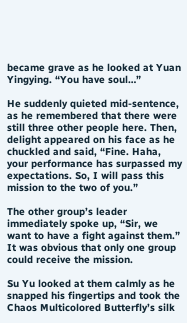became grave as he looked at Yuan Yingying. “You have soul…”

He suddenly quieted mid-sentence, as he remembered that there were still three other people here. Then, delight appeared on his face as he chuckled and said, “Fine. Haha, your performance has surpassed my expectations. So, I will pass this mission to the two of you.”

The other group’s leader immediately spoke up, “Sir, we want to have a fight against them.” It was obvious that only one group could receive the mission.

Su Yu looked at them calmly as he snapped his fingertips and took the Chaos Multicolored Butterfly’s silk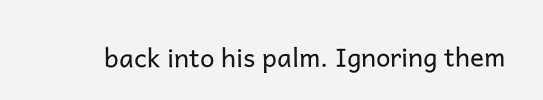back into his palm. Ignoring them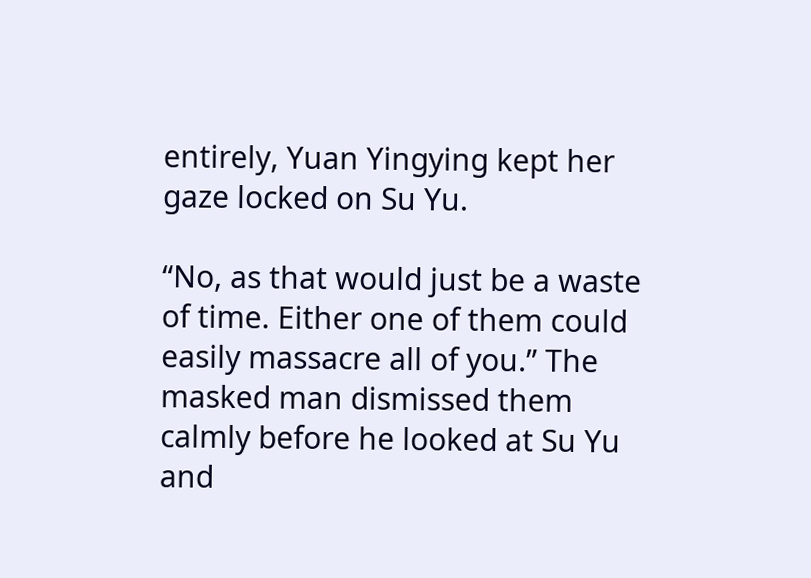entirely, Yuan Yingying kept her gaze locked on Su Yu.

“No, as that would just be a waste of time. Either one of them could easily massacre all of you.” The masked man dismissed them calmly before he looked at Su Yu and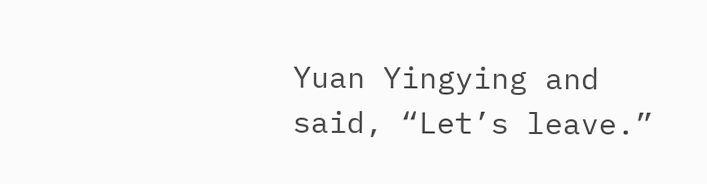Yuan Yingying and said, “Let’s leave.”